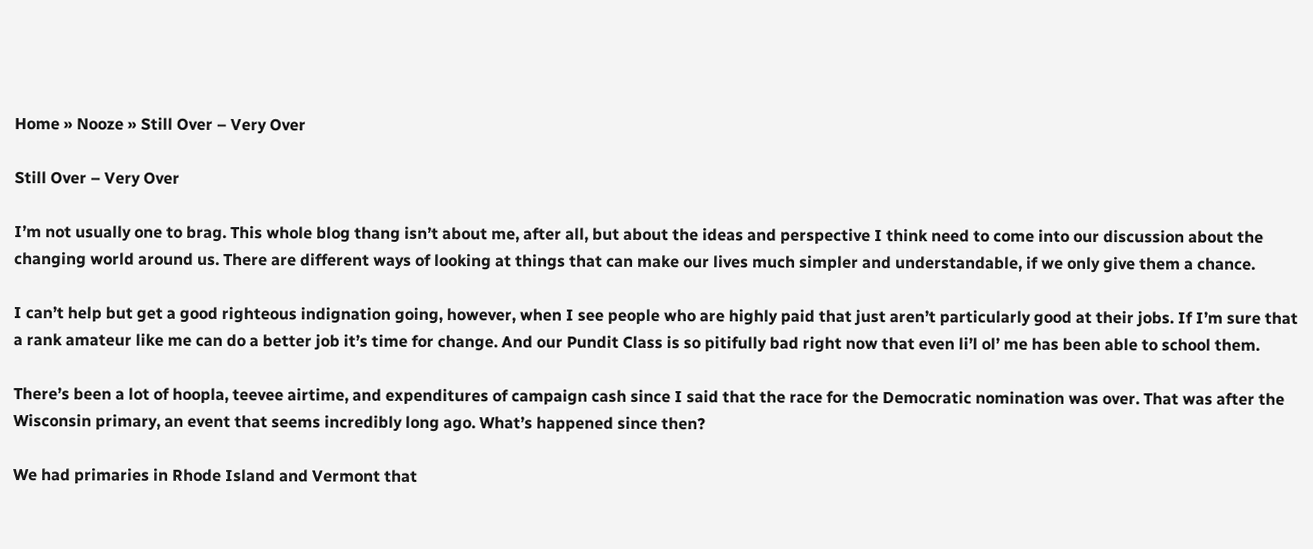Home » Nooze » Still Over – Very Over

Still Over – Very Over

I’m not usually one to brag. This whole blog thang isn’t about me, after all, but about the ideas and perspective I think need to come into our discussion about the changing world around us. There are different ways of looking at things that can make our lives much simpler and understandable, if we only give them a chance.

I can’t help but get a good righteous indignation going, however, when I see people who are highly paid that just aren’t particularly good at their jobs. If I’m sure that a rank amateur like me can do a better job it’s time for change. And our Pundit Class is so pitifully bad right now that even li’l ol’ me has been able to school them.

There’s been a lot of hoopla, teevee airtime, and expenditures of campaign cash since I said that the race for the Democratic nomination was over. That was after the Wisconsin primary, an event that seems incredibly long ago. What’s happened since then?

We had primaries in Rhode Island and Vermont that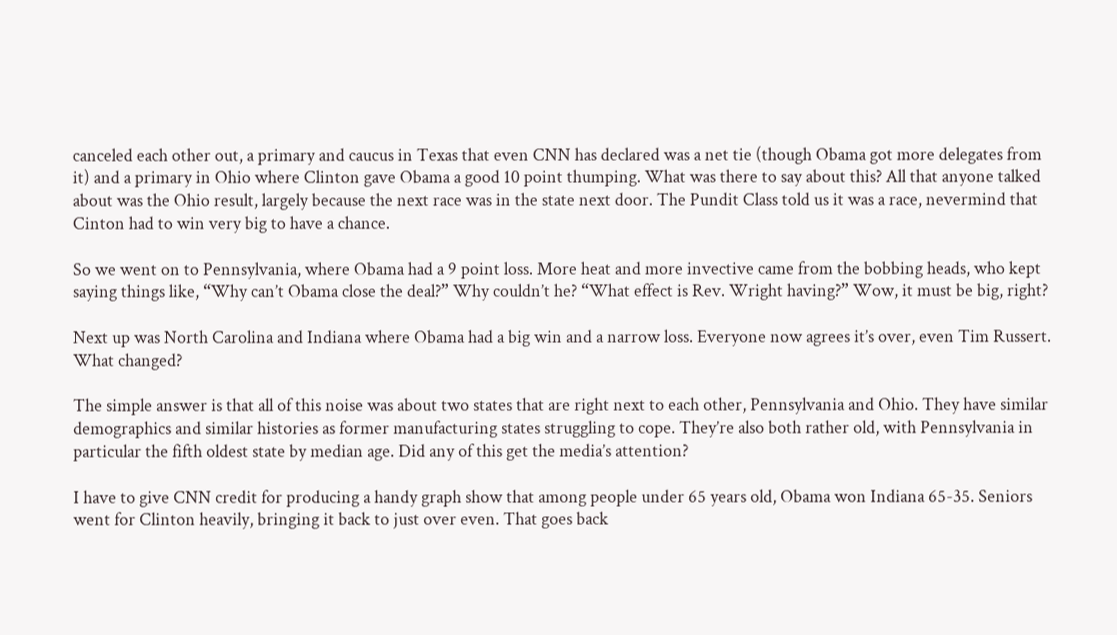canceled each other out, a primary and caucus in Texas that even CNN has declared was a net tie (though Obama got more delegates from it) and a primary in Ohio where Clinton gave Obama a good 10 point thumping. What was there to say about this? All that anyone talked about was the Ohio result, largely because the next race was in the state next door. The Pundit Class told us it was a race, nevermind that Cinton had to win very big to have a chance.

So we went on to Pennsylvania, where Obama had a 9 point loss. More heat and more invective came from the bobbing heads, who kept saying things like, “Why can’t Obama close the deal?” Why couldn’t he? “What effect is Rev. Wright having?” Wow, it must be big, right?

Next up was North Carolina and Indiana where Obama had a big win and a narrow loss. Everyone now agrees it’s over, even Tim Russert. What changed?

The simple answer is that all of this noise was about two states that are right next to each other, Pennsylvania and Ohio. They have similar demographics and similar histories as former manufacturing states struggling to cope. They’re also both rather old, with Pennsylvania in particular the fifth oldest state by median age. Did any of this get the media’s attention?

I have to give CNN credit for producing a handy graph show that among people under 65 years old, Obama won Indiana 65-35. Seniors went for Clinton heavily, bringing it back to just over even. That goes back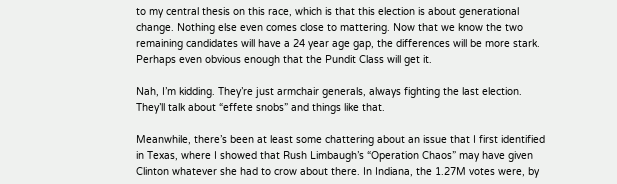to my central thesis on this race, which is that this election is about generational change. Nothing else even comes close to mattering. Now that we know the two remaining candidates will have a 24 year age gap, the differences will be more stark. Perhaps even obvious enough that the Pundit Class will get it.

Nah, I’m kidding. They’re just armchair generals, always fighting the last election. They’ll talk about “effete snobs” and things like that.

Meanwhile, there’s been at least some chattering about an issue that I first identified in Texas, where I showed that Rush Limbaugh’s “Operation Chaos” may have given Clinton whatever she had to crow about there. In Indiana, the 1.27M votes were, by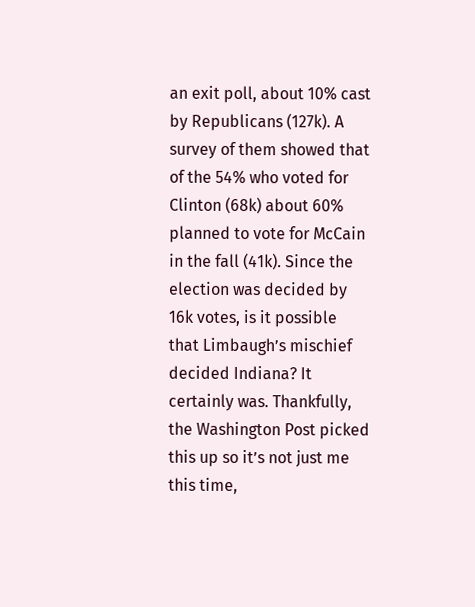an exit poll, about 10% cast by Republicans (127k). A survey of them showed that of the 54% who voted for Clinton (68k) about 60% planned to vote for McCain in the fall (41k). Since the election was decided by 16k votes, is it possible that Limbaugh’s mischief decided Indiana? It certainly was. Thankfully, the Washington Post picked this up so it’s not just me this time,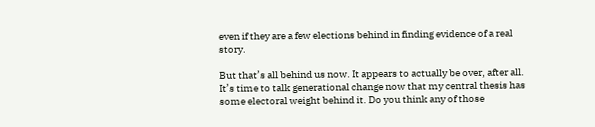even if they are a few elections behind in finding evidence of a real story.

But that’s all behind us now. It appears to actually be over, after all. It’s time to talk generational change now that my central thesis has some electoral weight behind it. Do you think any of those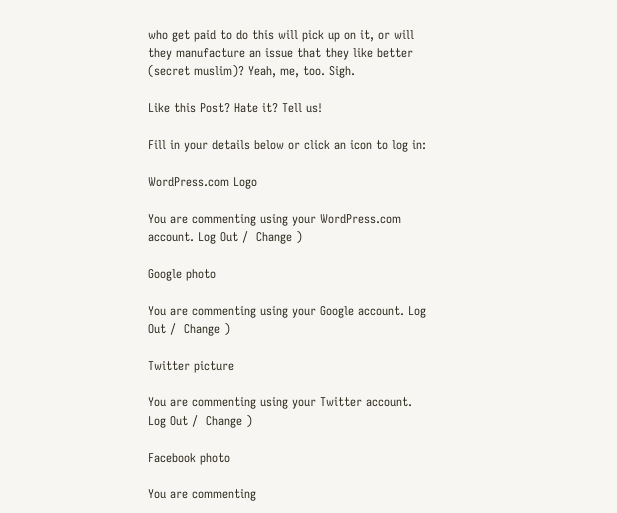who get paid to do this will pick up on it, or will they manufacture an issue that they like better (secret muslim)? Yeah, me, too. Sigh.

Like this Post? Hate it? Tell us!

Fill in your details below or click an icon to log in:

WordPress.com Logo

You are commenting using your WordPress.com account. Log Out /  Change )

Google photo

You are commenting using your Google account. Log Out /  Change )

Twitter picture

You are commenting using your Twitter account. Log Out /  Change )

Facebook photo

You are commenting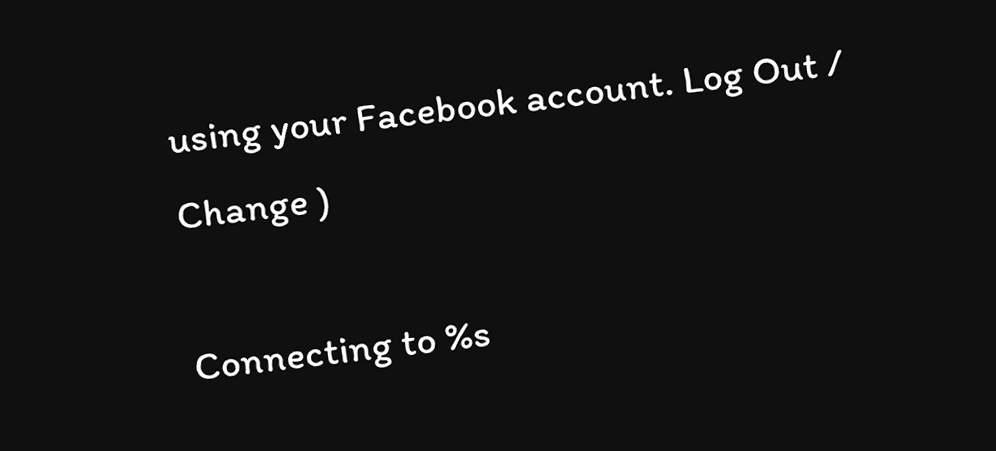using your Facebook account. Log Out /  Change )

Connecting to %s